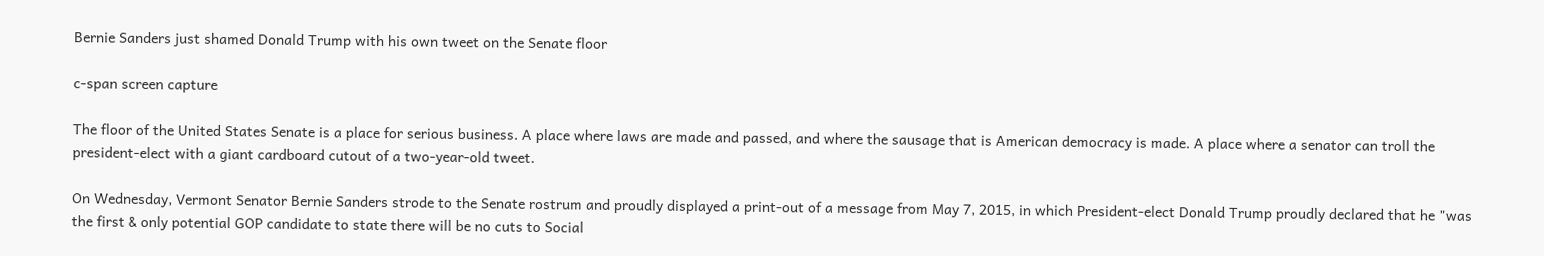Bernie Sanders just shamed Donald Trump with his own tweet on the Senate floor

c-span screen capture

The floor of the United States Senate is a place for serious business. A place where laws are made and passed, and where the sausage that is American democracy is made. A place where a senator can troll the president-elect with a giant cardboard cutout of a two-year-old tweet.

On Wednesday, Vermont Senator Bernie Sanders strode to the Senate rostrum and proudly displayed a print-out of a message from May 7, 2015, in which President-elect Donald Trump proudly declared that he "was the first & only potential GOP candidate to state there will be no cuts to Social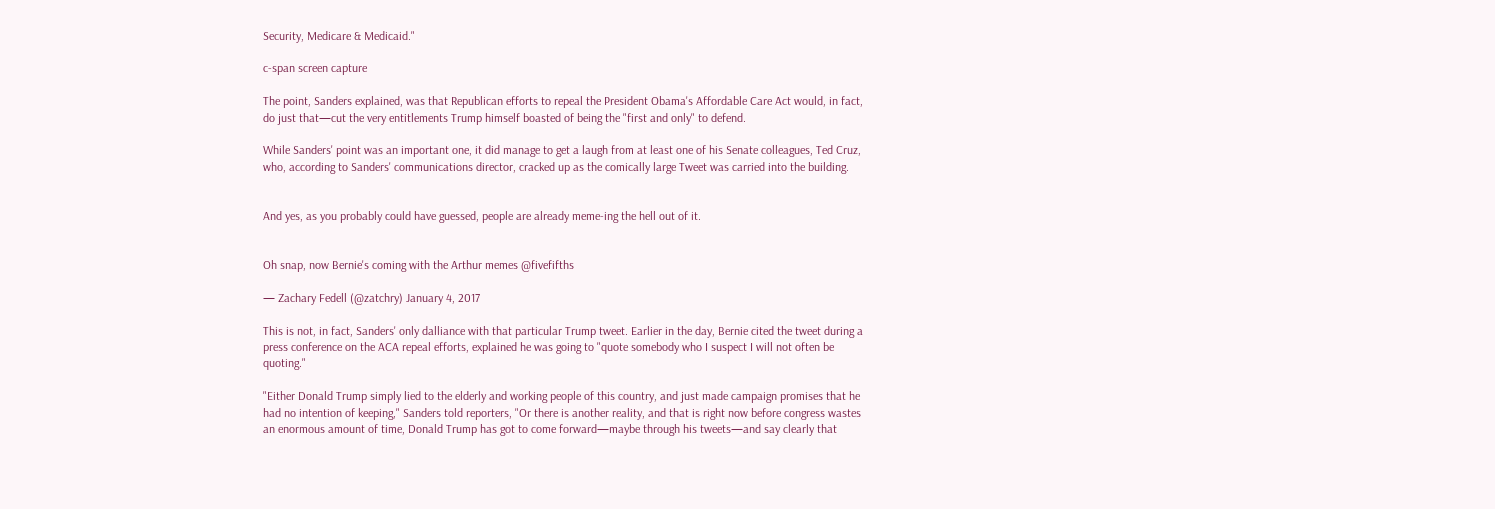Security, Medicare & Medicaid."

c-span screen capture

The point, Sanders explained, was that Republican efforts to repeal the President Obama's Affordable Care Act would, in fact, do just that—cut the very entitlements Trump himself boasted of being the "first and only" to defend.

While Sanders' point was an important one, it did manage to get a laugh from at least one of his Senate colleagues, Ted Cruz, who, according to Sanders' communications director, cracked up as the comically large Tweet was carried into the building.


And yes, as you probably could have guessed, people are already meme-ing the hell out of it.


Oh snap, now Bernie's coming with the Arthur memes @fivefifths

— Zachary Fedell (@zatchry) January 4, 2017

This is not, in fact, Sanders' only dalliance with that particular Trump tweet. Earlier in the day, Bernie cited the tweet during a press conference on the ACA repeal efforts, explained he was going to "quote somebody who I suspect I will not often be quoting."

"Either Donald Trump simply lied to the elderly and working people of this country, and just made campaign promises that he had no intention of keeping," Sanders told reporters, "Or there is another reality, and that is right now before congress wastes an enormous amount of time, Donald Trump has got to come forward—maybe through his tweets—and say clearly that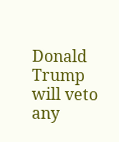Donald Trump will veto any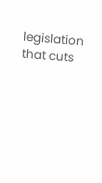legislation that cuts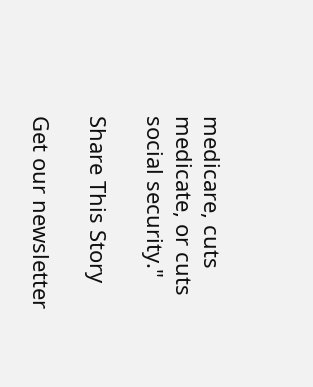medicare, cuts medicate, or cuts social security."

Share This Story

Get our newsletter